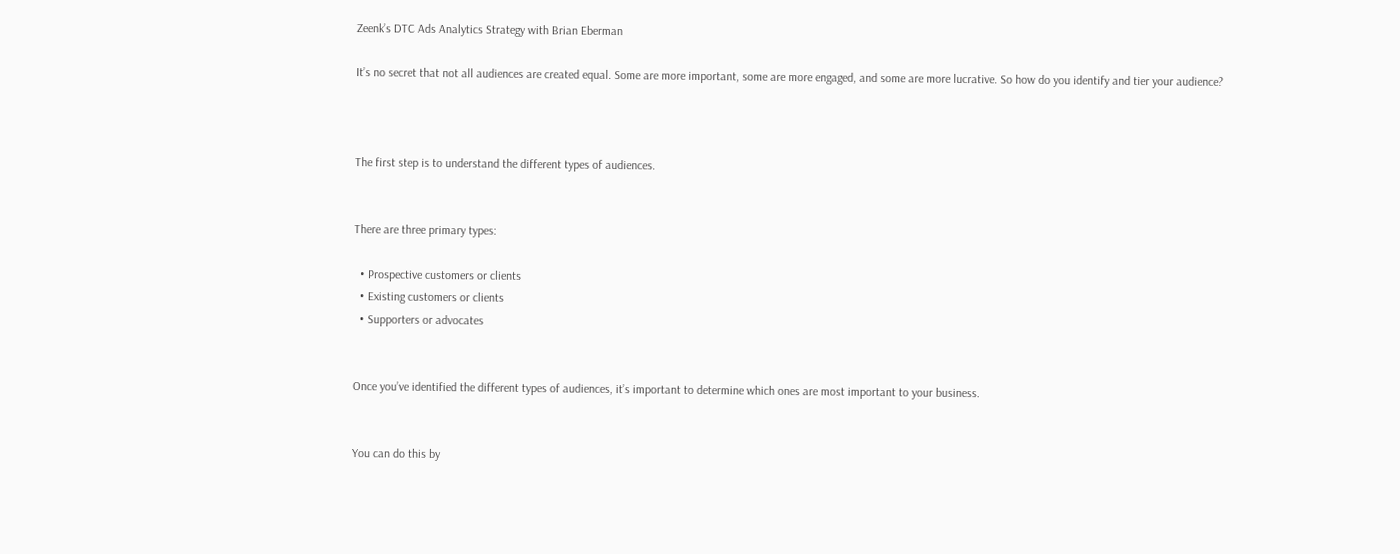Zeenk’s DTC Ads Analytics Strategy with Brian Eberman

It’s no secret that not all audiences are created equal. Some are more important, some are more engaged, and some are more lucrative. So how do you identify and tier your audience?



The first step is to understand the different types of audiences.


There are three primary types:

  • Prospective customers or clients
  • Existing customers or clients
  • Supporters or advocates


Once you’ve identified the different types of audiences, it’s important to determine which ones are most important to your business.


You can do this by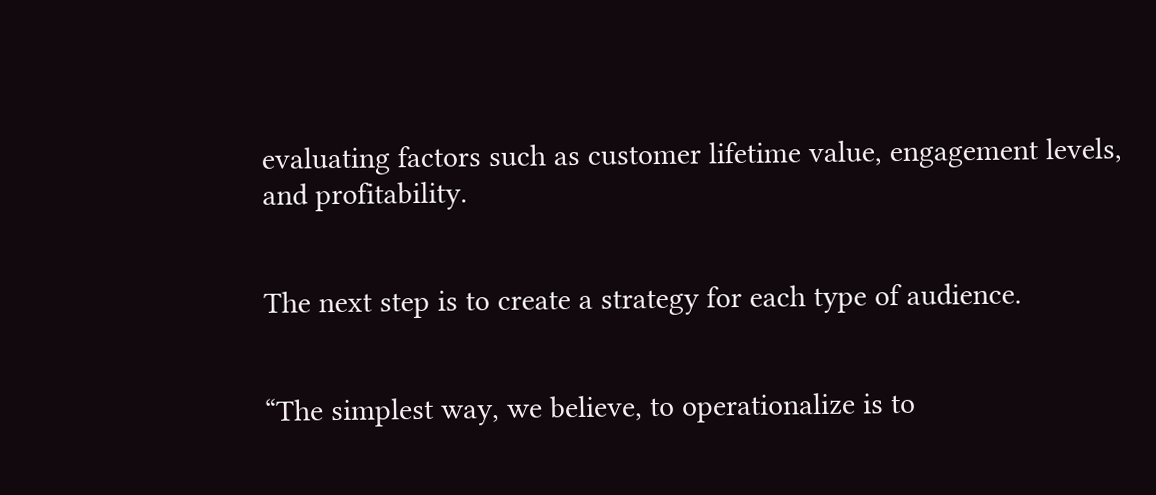evaluating factors such as customer lifetime value, engagement levels, and profitability.


The next step is to create a strategy for each type of audience.


“The simplest way, we believe, to operationalize is to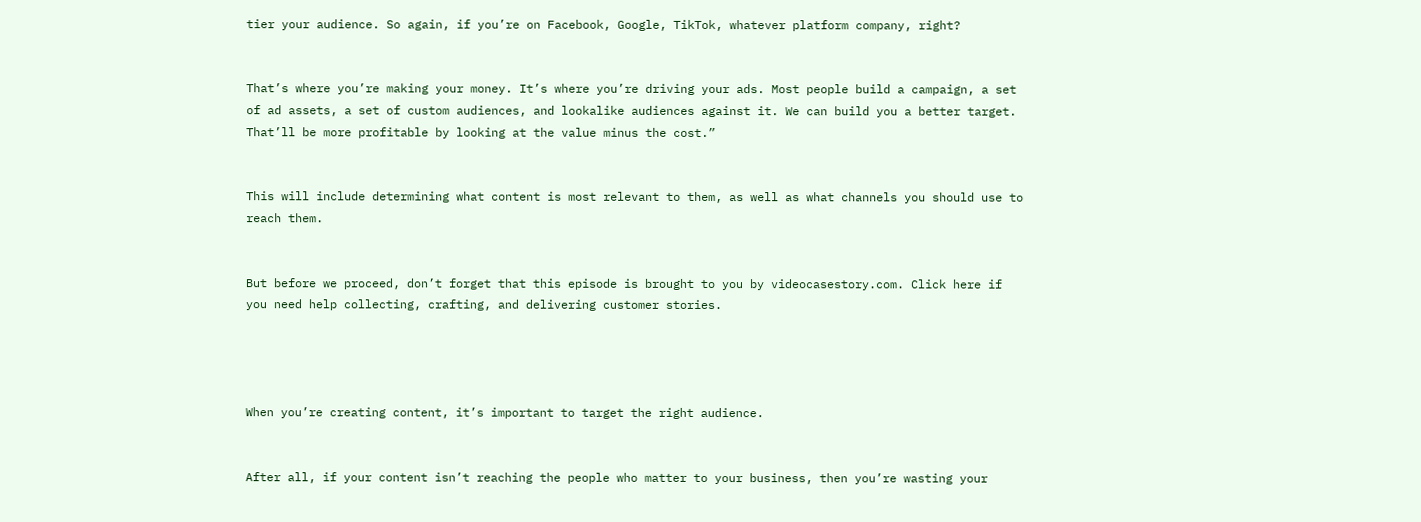tier your audience. So again, if you’re on Facebook, Google, TikTok, whatever platform company, right?


That’s where you’re making your money. It’s where you’re driving your ads. Most people build a campaign, a set of ad assets, a set of custom audiences, and lookalike audiences against it. We can build you a better target. That’ll be more profitable by looking at the value minus the cost.”


This will include determining what content is most relevant to them, as well as what channels you should use to reach them.


But before we proceed, don’t forget that this episode is brought to you by videocasestory.com. Click here if you need help collecting, crafting, and delivering customer stories.




When you’re creating content, it’s important to target the right audience.


After all, if your content isn’t reaching the people who matter to your business, then you’re wasting your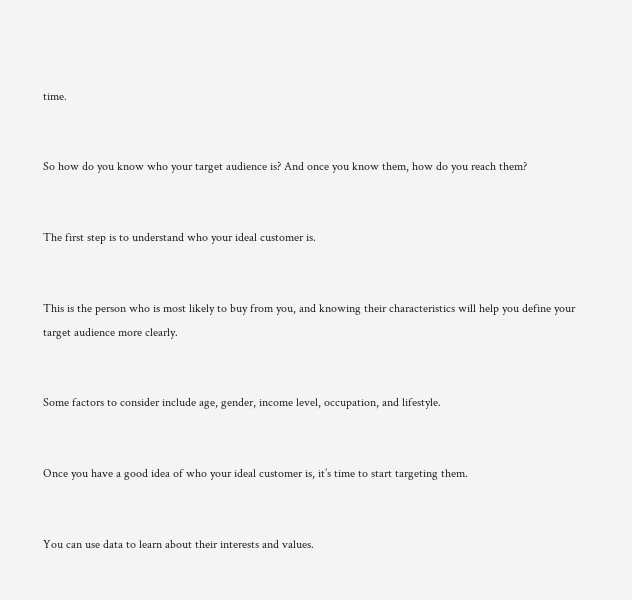time.


So how do you know who your target audience is? And once you know them, how do you reach them?


The first step is to understand who your ideal customer is.


This is the person who is most likely to buy from you, and knowing their characteristics will help you define your target audience more clearly.


Some factors to consider include age, gender, income level, occupation, and lifestyle.


Once you have a good idea of who your ideal customer is, it’s time to start targeting them.


You can use data to learn about their interests and values.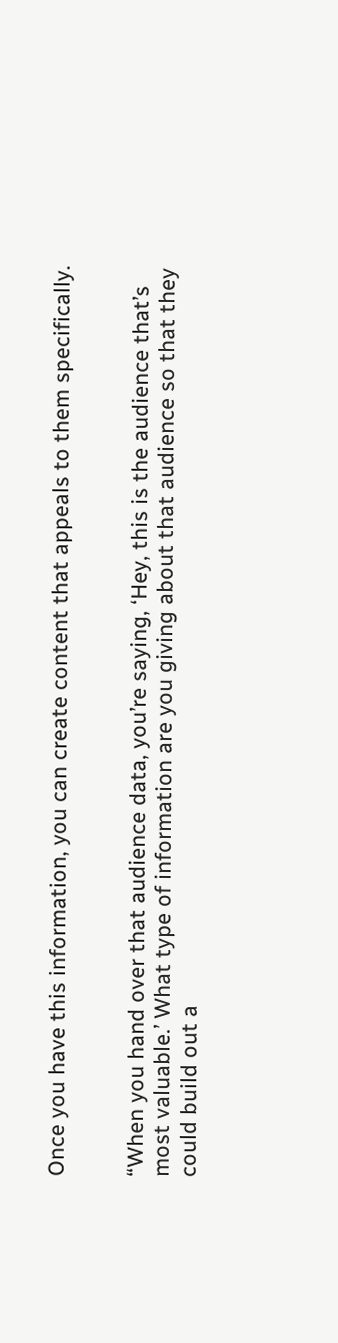Once you have this information, you can create content that appeals to them specifically.


“When you hand over that audience data, you’re saying, ‘Hey, this is the audience that’s most valuable.’ What type of information are you giving about that audience so that they could build out a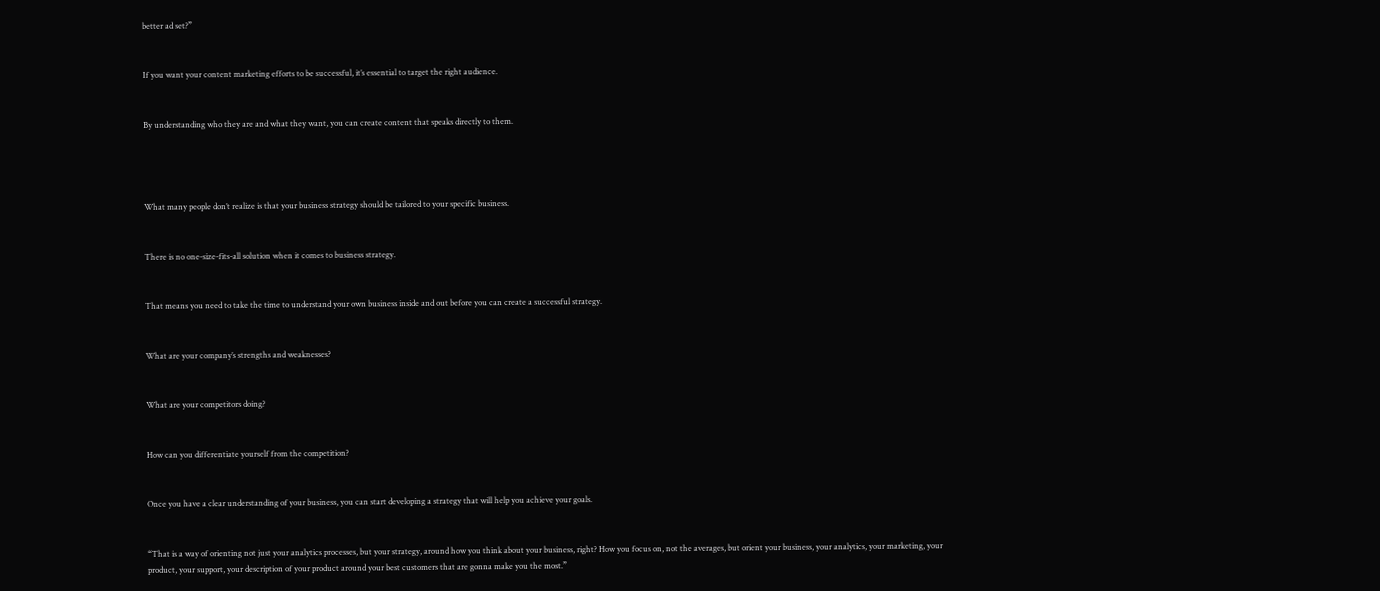better ad set?”


If you want your content marketing efforts to be successful, it’s essential to target the right audience.


By understanding who they are and what they want, you can create content that speaks directly to them.




What many people don’t realize is that your business strategy should be tailored to your specific business.


There is no one-size-fits-all solution when it comes to business strategy.


That means you need to take the time to understand your own business inside and out before you can create a successful strategy.


What are your company’s strengths and weaknesses?


What are your competitors doing?


How can you differentiate yourself from the competition?


Once you have a clear understanding of your business, you can start developing a strategy that will help you achieve your goals.


“That is a way of orienting not just your analytics processes, but your strategy, around how you think about your business, right? How you focus on, not the averages, but orient your business, your analytics, your marketing, your product, your support, your description of your product around your best customers that are gonna make you the most.”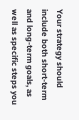Your strategy should include both short-term and long-term goals, as well as specific steps you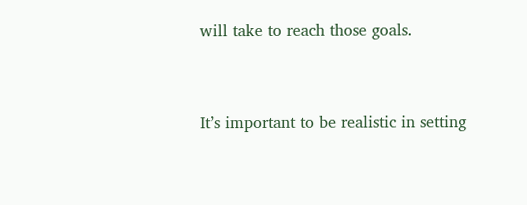will take to reach those goals.


It’s important to be realistic in setting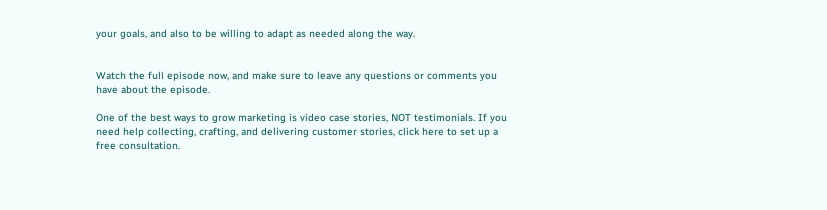your goals, and also to be willing to adapt as needed along the way.


Watch the full episode now, and make sure to leave any questions or comments you have about the episode.

One of the best ways to grow marketing is video case stories, NOT testimonials. If you need help collecting, crafting, and delivering customer stories, click here to set up a free consultation.